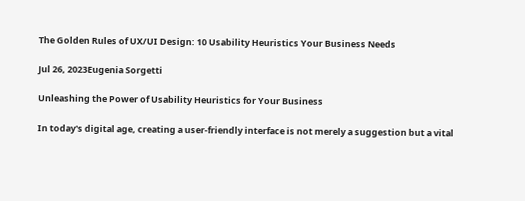The Golden Rules of UX/UI Design: 10 Usability Heuristics Your Business Needs

Jul 26, 2023Eugenia Sorgetti

Unleashing the Power of Usability Heuristics for Your Business

In today's digital age, creating a user-friendly interface is not merely a suggestion but a vital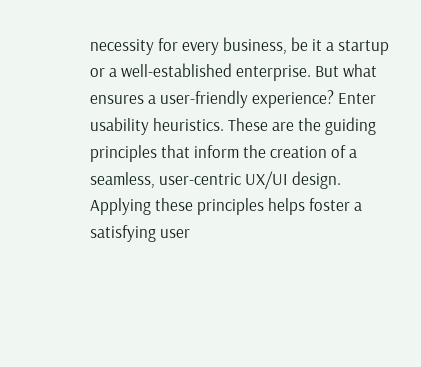necessity for every business, be it a startup or a well-established enterprise. But what ensures a user-friendly experience? Enter usability heuristics. These are the guiding principles that inform the creation of a seamless, user-centric UX/UI design. Applying these principles helps foster a satisfying user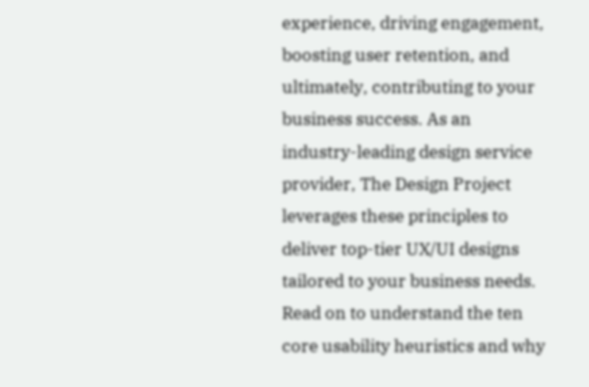experience, driving engagement, boosting user retention, and ultimately, contributing to your business success. As an industry-leading design service provider, The Design Project leverages these principles to deliver top-tier UX/UI designs tailored to your business needs. Read on to understand the ten core usability heuristics and why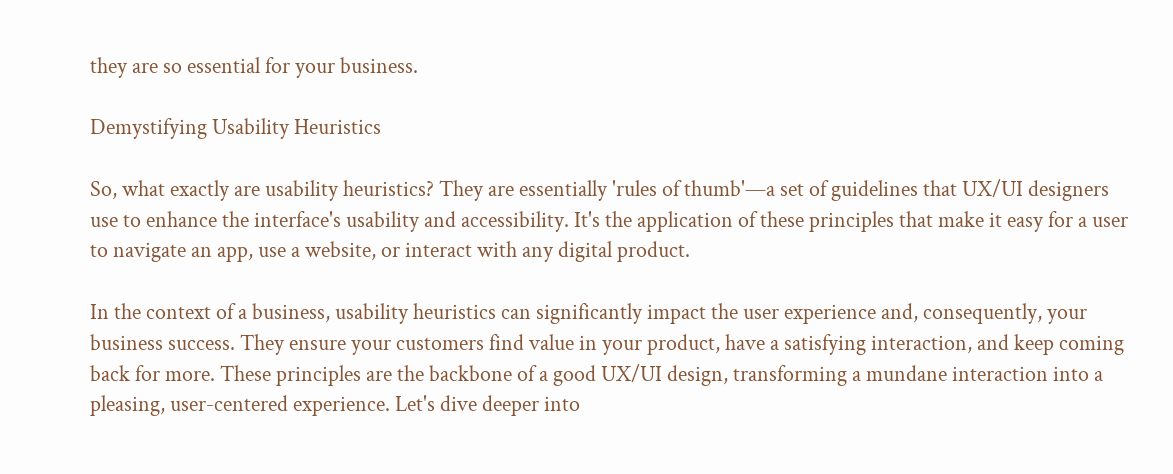they are so essential for your business.

Demystifying Usability Heuristics

So, what exactly are usability heuristics? They are essentially 'rules of thumb'—a set of guidelines that UX/UI designers use to enhance the interface's usability and accessibility. It's the application of these principles that make it easy for a user to navigate an app, use a website, or interact with any digital product.

In the context of a business, usability heuristics can significantly impact the user experience and, consequently, your business success. They ensure your customers find value in your product, have a satisfying interaction, and keep coming back for more. These principles are the backbone of a good UX/UI design, transforming a mundane interaction into a pleasing, user-centered experience. Let's dive deeper into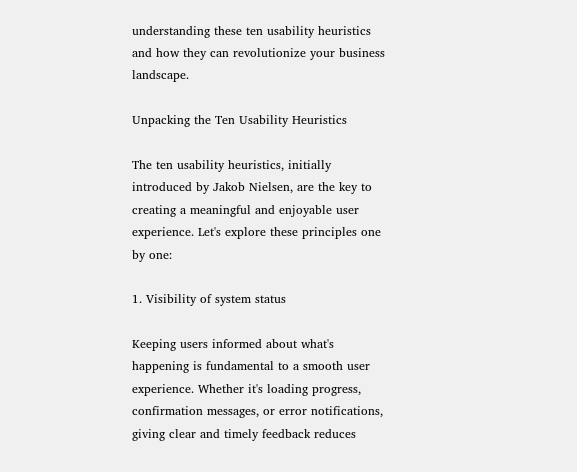understanding these ten usability heuristics and how they can revolutionize your business landscape.

Unpacking the Ten Usability Heuristics

The ten usability heuristics, initially introduced by Jakob Nielsen, are the key to creating a meaningful and enjoyable user experience. Let's explore these principles one by one:

1. Visibility of system status

Keeping users informed about what's happening is fundamental to a smooth user experience. Whether it's loading progress, confirmation messages, or error notifications, giving clear and timely feedback reduces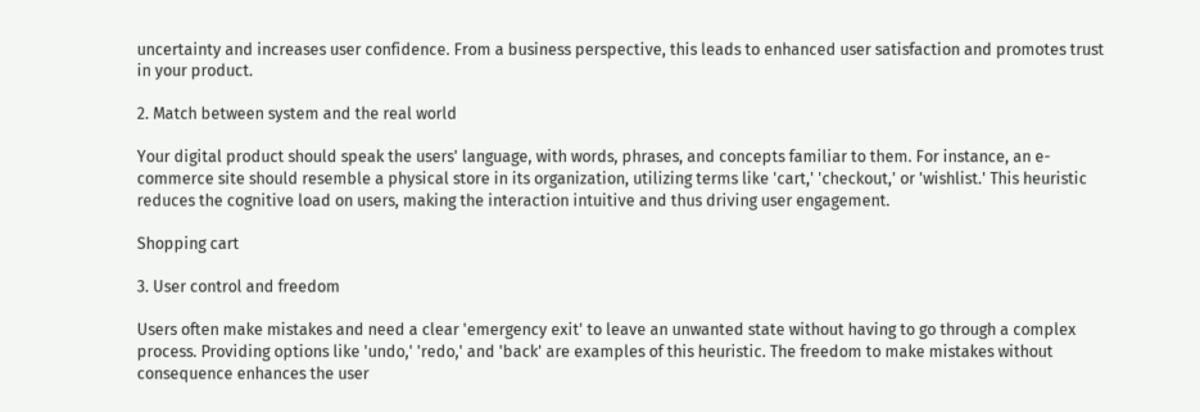uncertainty and increases user confidence. From a business perspective, this leads to enhanced user satisfaction and promotes trust in your product.

2. Match between system and the real world

Your digital product should speak the users' language, with words, phrases, and concepts familiar to them. For instance, an e-commerce site should resemble a physical store in its organization, utilizing terms like 'cart,' 'checkout,' or 'wishlist.' This heuristic reduces the cognitive load on users, making the interaction intuitive and thus driving user engagement.

Shopping cart

3. User control and freedom

Users often make mistakes and need a clear 'emergency exit' to leave an unwanted state without having to go through a complex process. Providing options like 'undo,' 'redo,' and 'back' are examples of this heuristic. The freedom to make mistakes without consequence enhances the user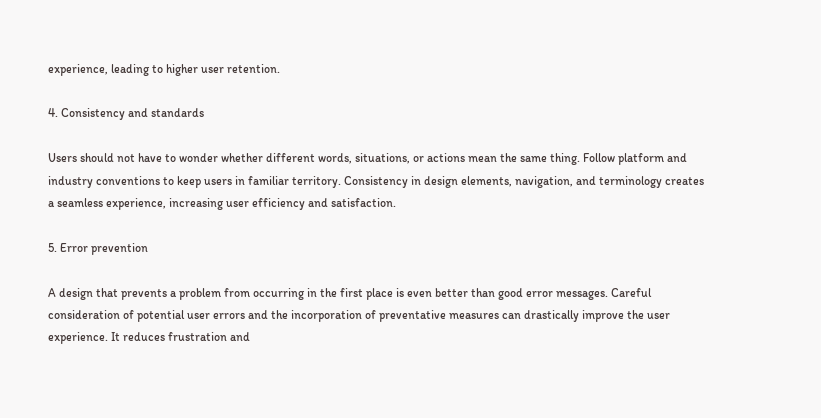experience, leading to higher user retention.

4. Consistency and standards

Users should not have to wonder whether different words, situations, or actions mean the same thing. Follow platform and industry conventions to keep users in familiar territory. Consistency in design elements, navigation, and terminology creates a seamless experience, increasing user efficiency and satisfaction.

5. Error prevention

A design that prevents a problem from occurring in the first place is even better than good error messages. Careful consideration of potential user errors and the incorporation of preventative measures can drastically improve the user experience. It reduces frustration and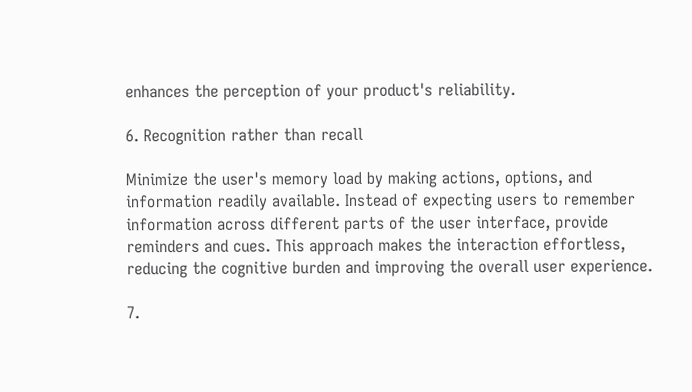enhances the perception of your product's reliability.

6. Recognition rather than recall

Minimize the user's memory load by making actions, options, and information readily available. Instead of expecting users to remember information across different parts of the user interface, provide reminders and cues. This approach makes the interaction effortless, reducing the cognitive burden and improving the overall user experience.

7.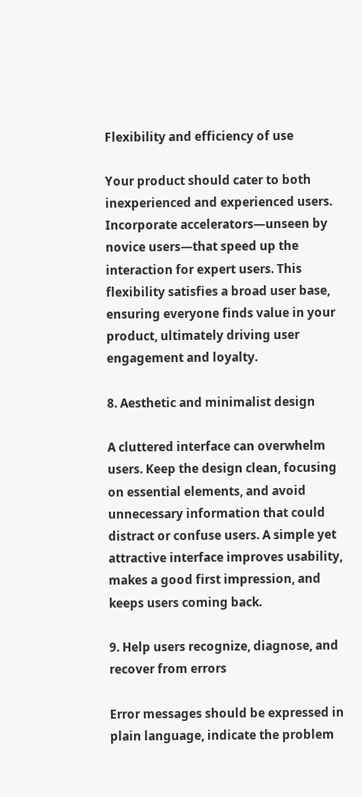Flexibility and efficiency of use

Your product should cater to both inexperienced and experienced users. Incorporate accelerators—unseen by novice users—that speed up the interaction for expert users. This flexibility satisfies a broad user base, ensuring everyone finds value in your product, ultimately driving user engagement and loyalty.

8. Aesthetic and minimalist design

A cluttered interface can overwhelm users. Keep the design clean, focusing on essential elements, and avoid unnecessary information that could distract or confuse users. A simple yet attractive interface improves usability, makes a good first impression, and keeps users coming back.

9. Help users recognize, diagnose, and recover from errors

Error messages should be expressed in plain language, indicate the problem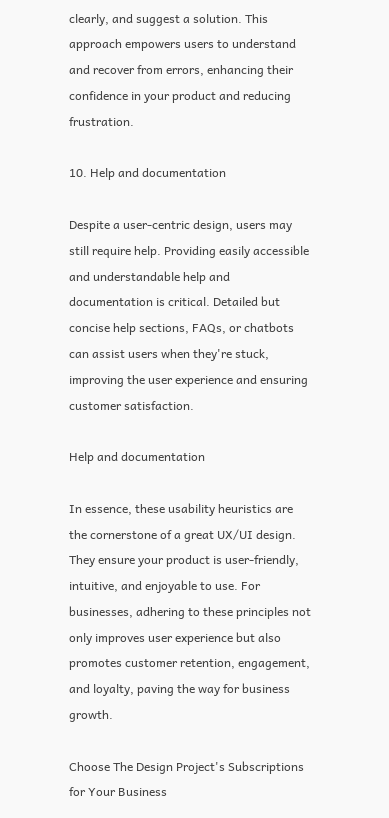clearly, and suggest a solution. This approach empowers users to understand and recover from errors, enhancing their confidence in your product and reducing frustration.

10. Help and documentation

Despite a user-centric design, users may still require help. Providing easily accessible and understandable help and documentation is critical. Detailed but concise help sections, FAQs, or chatbots can assist users when they're stuck, improving the user experience and ensuring customer satisfaction.

Help and documentation

In essence, these usability heuristics are the cornerstone of a great UX/UI design. They ensure your product is user-friendly, intuitive, and enjoyable to use. For businesses, adhering to these principles not only improves user experience but also promotes customer retention, engagement, and loyalty, paving the way for business growth.

Choose The Design Project's Subscriptions for Your Business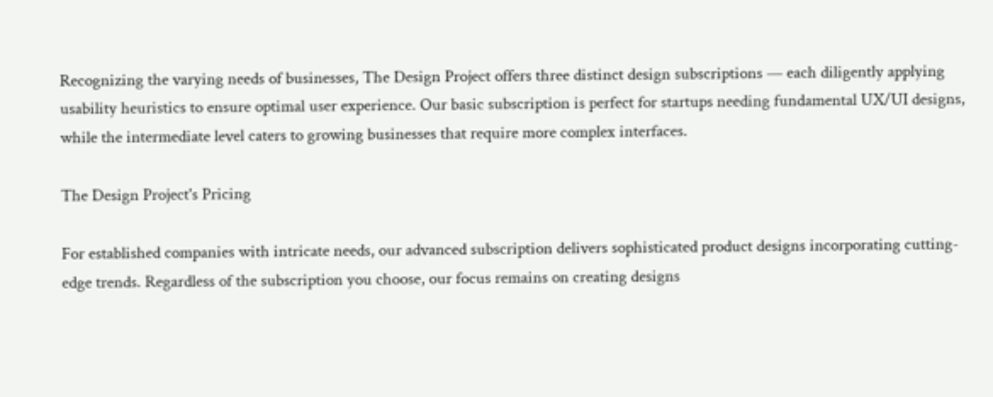Recognizing the varying needs of businesses, The Design Project offers three distinct design subscriptions — each diligently applying usability heuristics to ensure optimal user experience. Our basic subscription is perfect for startups needing fundamental UX/UI designs, while the intermediate level caters to growing businesses that require more complex interfaces.

The Design Project's Pricing

For established companies with intricate needs, our advanced subscription delivers sophisticated product designs incorporating cutting-edge trends. Regardless of the subscription you choose, our focus remains on creating designs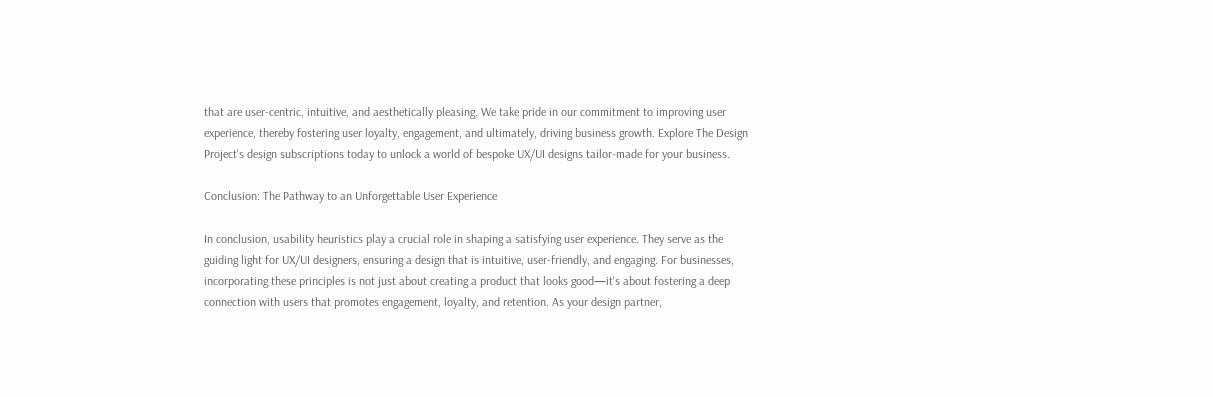that are user-centric, intuitive, and aesthetically pleasing. We take pride in our commitment to improving user experience, thereby fostering user loyalty, engagement, and ultimately, driving business growth. Explore The Design Project's design subscriptions today to unlock a world of bespoke UX/UI designs tailor-made for your business.

Conclusion: The Pathway to an Unforgettable User Experience

In conclusion, usability heuristics play a crucial role in shaping a satisfying user experience. They serve as the guiding light for UX/UI designers, ensuring a design that is intuitive, user-friendly, and engaging. For businesses, incorporating these principles is not just about creating a product that looks good—it's about fostering a deep connection with users that promotes engagement, loyalty, and retention. As your design partner,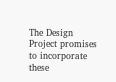The Design Project promises to incorporate these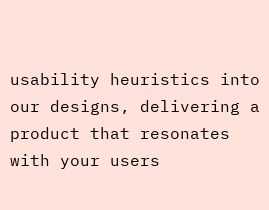usability heuristics into our designs, delivering a product that resonates with your users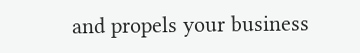and propels your business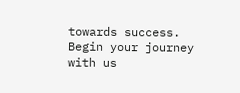towards success. Begin your journey with us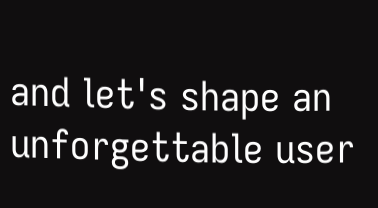and let's shape an unforgettable user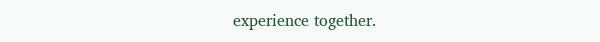experience together.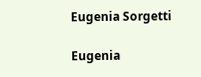Eugenia Sorgetti

Eugenia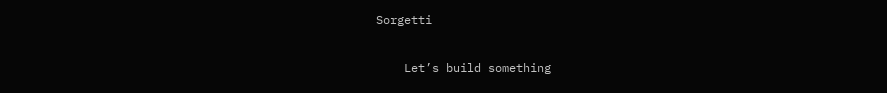Sorgetti

    Let’s build something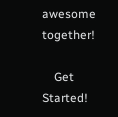awesome together!

    Get Started!